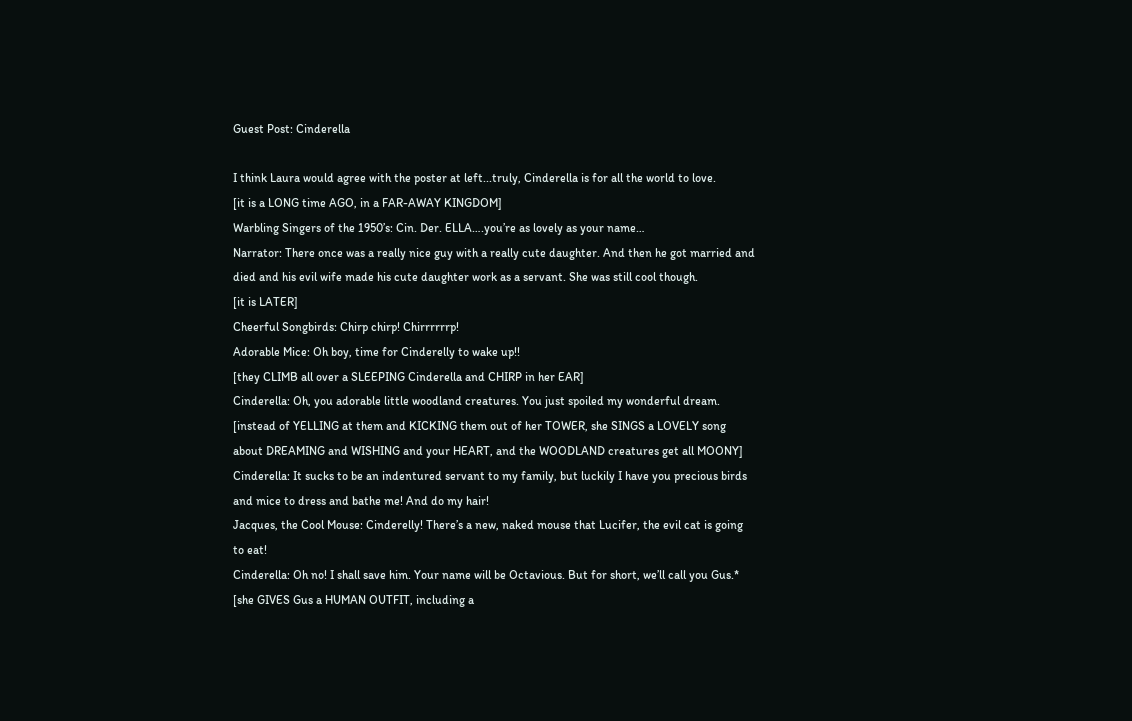Guest Post: Cinderella

I think Laura would agree with the poster at left...truly, Cinderella is for all the world to love.
[it is a LONG time AGO, in a FAR-AWAY KINGDOM]
Warbling Singers of the 1950’s: Cin. Der. ELLA….you’re as lovely as your name…
Narrator: There once was a really nice guy with a really cute daughter. And then he got married and died and his evil wife made his cute daughter work as a servant. She was still cool though.
[it is LATER]
Cheerful Songbirds: Chirp chirp! Chirrrrrrp!
Adorable Mice: Oh boy, time for Cinderelly to wake up!!
[they CLIMB all over a SLEEPING Cinderella and CHIRP in her EAR]
Cinderella: Oh, you adorable little woodland creatures. You just spoiled my wonderful dream.
[instead of YELLING at them and KICKING them out of her TOWER, she SINGS a LOVELY song about DREAMING and WISHING and your HEART, and the WOODLAND creatures get all MOONY]
Cinderella: It sucks to be an indentured servant to my family, but luckily I have you precious birds and mice to dress and bathe me! And do my hair!
Jacques, the Cool Mouse: Cinderelly! There’s a new, naked mouse that Lucifer, the evil cat is going to eat!
Cinderella: Oh no! I shall save him. Your name will be Octavious. But for short, we’ll call you Gus.*
[she GIVES Gus a HUMAN OUTFIT, including a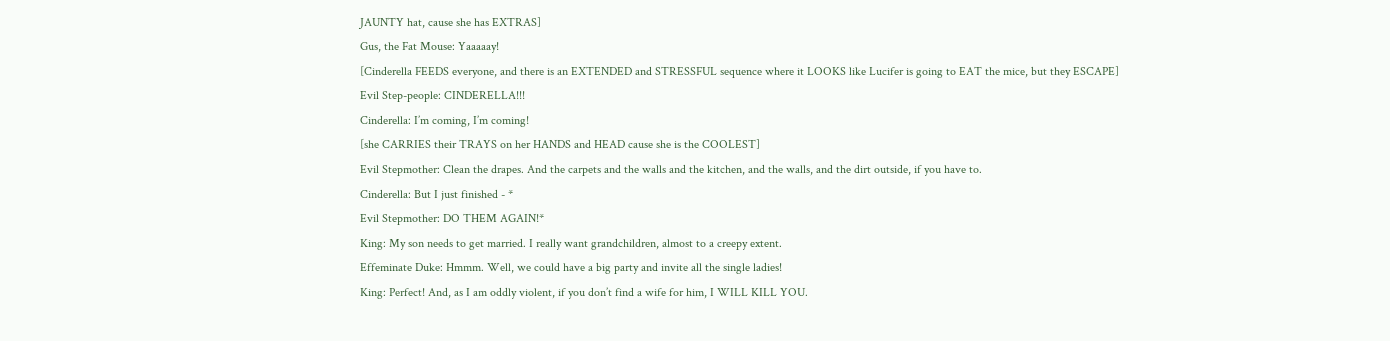JAUNTY hat, cause she has EXTRAS]
Gus, the Fat Mouse: Yaaaaay!
[Cinderella FEEDS everyone, and there is an EXTENDED and STRESSFUL sequence where it LOOKS like Lucifer is going to EAT the mice, but they ESCAPE]
Evil Step-people: CINDERELLA!!!
Cinderella: I’m coming, I’m coming!
[she CARRIES their TRAYS on her HANDS and HEAD cause she is the COOLEST]
Evil Stepmother: Clean the drapes. And the carpets and the walls and the kitchen, and the walls, and the dirt outside, if you have to.
Cinderella: But I just finished - *
Evil Stepmother: DO THEM AGAIN!*
King: My son needs to get married. I really want grandchildren, almost to a creepy extent.
Effeminate Duke: Hmmm. Well, we could have a big party and invite all the single ladies!
King: Perfect! And, as I am oddly violent, if you don’t find a wife for him, I WILL KILL YOU.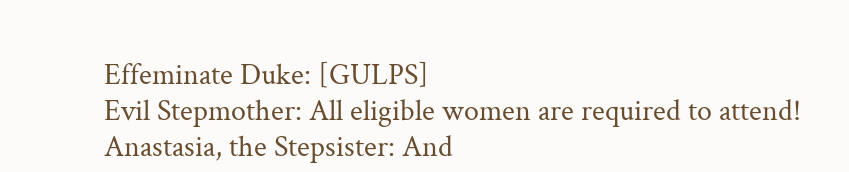Effeminate Duke: [GULPS]
Evil Stepmother: All eligible women are required to attend!
Anastasia, the Stepsister: And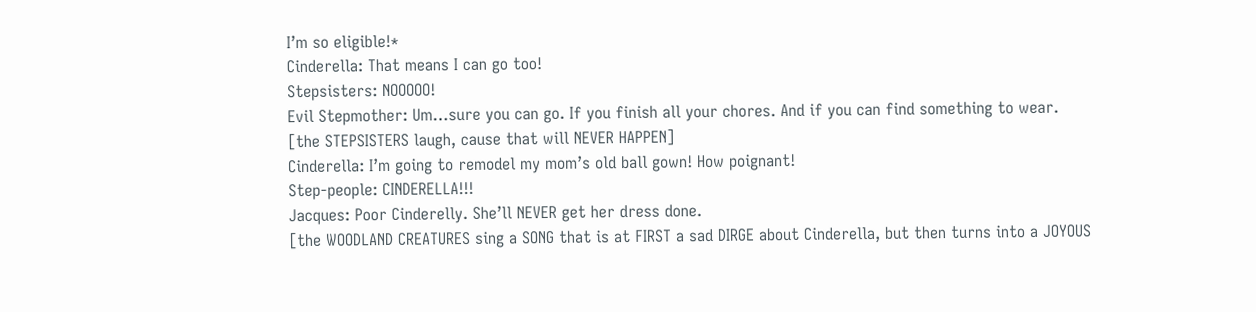I’m so eligible!*
Cinderella: That means I can go too!
Stepsisters: NOOOOO!
Evil Stepmother: Um…sure you can go. If you finish all your chores. And if you can find something to wear.
[the STEPSISTERS laugh, cause that will NEVER HAPPEN]
Cinderella: I’m going to remodel my mom’s old ball gown! How poignant!
Step-people: CINDERELLA!!!
Jacques: Poor Cinderelly. She’ll NEVER get her dress done.
[the WOODLAND CREATURES sing a SONG that is at FIRST a sad DIRGE about Cinderella, but then turns into a JOYOUS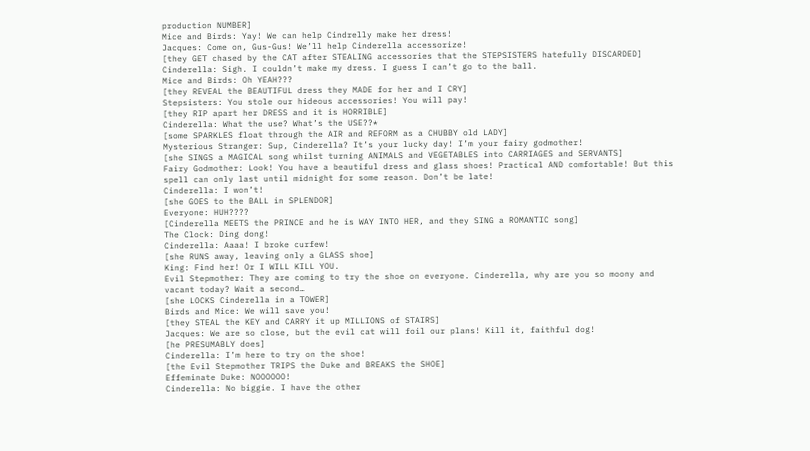production NUMBER]
Mice and Birds: Yay! We can help Cindrelly make her dress!
Jacques: Come on, Gus-Gus! We’ll help Cinderella accessorize!
[they GET chased by the CAT after STEALING accessories that the STEPSISTERS hatefully DISCARDED]
Cinderella: Sigh. I couldn’t make my dress. I guess I can’t go to the ball.
Mice and Birds: Oh YEAH???
[they REVEAL the BEAUTIFUL dress they MADE for her and I CRY]
Stepsisters: You stole our hideous accessories! You will pay!
[they RIP apart her DRESS and it is HORRIBLE]
Cinderella: What the use? What’s the USE??*
[some SPARKLES float through the AIR and REFORM as a CHUBBY old LADY]
Mysterious Stranger: Sup, Cinderella? It’s your lucky day! I’m your fairy godmother!
[she SINGS a MAGICAL song whilst turning ANIMALS and VEGETABLES into CARRIAGES and SERVANTS]
Fairy Godmother: Look! You have a beautiful dress and glass shoes! Practical AND comfortable! But this spell can only last until midnight for some reason. Don’t be late!
Cinderella: I won’t!
[she GOES to the BALL in SPLENDOR]
Everyone: HUH????
[Cinderella MEETS the PRINCE and he is WAY INTO HER, and they SING a ROMANTIC song]
The Clock: Ding dong!
Cinderella: Aaaa! I broke curfew!
[she RUNS away, leaving only a GLASS shoe]
King: Find her! Or I WILL KILL YOU.
Evil Stepmother: They are coming to try the shoe on everyone. Cinderella, why are you so moony and vacant today? Wait a second…
[she LOCKS Cinderella in a TOWER]
Birds and Mice: We will save you!
[they STEAL the KEY and CARRY it up MILLIONS of STAIRS]
Jacques: We are so close, but the evil cat will foil our plans! Kill it, faithful dog!
[he PRESUMABLY does]
Cinderella: I’m here to try on the shoe!
[the Evil Stepmother TRIPS the Duke and BREAKS the SHOE]
Effeminate Duke: NOOOOOO!
Cinderella: No biggie. I have the other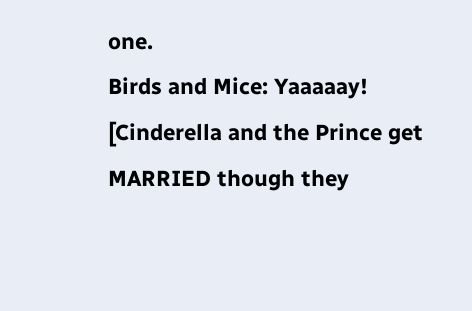one.
Birds and Mice: Yaaaaay!
[Cinderella and the Prince get MARRIED though they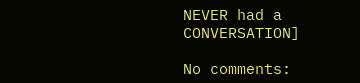NEVER had a CONVERSATION]

No comments: